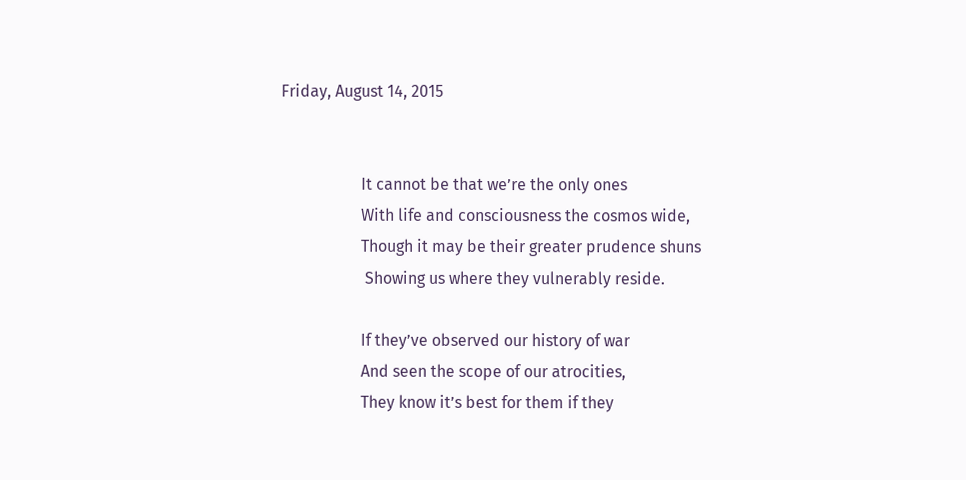Friday, August 14, 2015


                    It cannot be that we’re the only ones
                    With life and consciousness the cosmos wide,
                    Though it may be their greater prudence shuns
                     Showing us where they vulnerably reside.

                    If they’ve observed our history of war
                    And seen the scope of our atrocities,
                    They know it’s best for them if they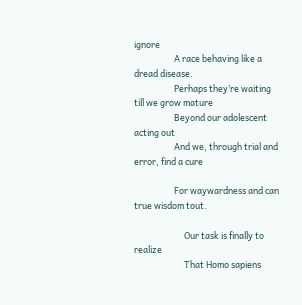ignore
                    A race behaving like a dread disease.
                    Perhaps they’re waiting till we grow mature
                    Beyond our adolescent acting out
                    And we, through trial and error, find a cure

                    For waywardness and can true wisdom tout.

                         Our task is finally to realize
                         That Homo sapiens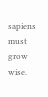sapiens must grow wise.